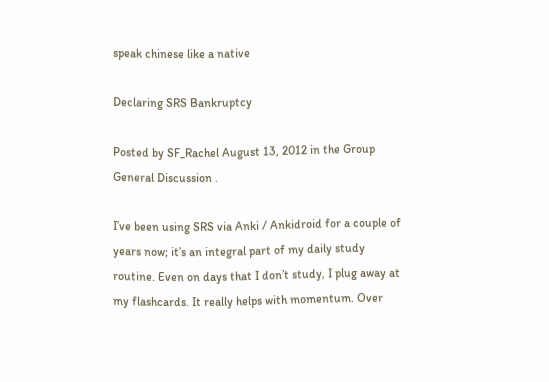speak chinese like a native

Declaring SRS Bankruptcy

Posted by SF_Rachel August 13, 2012 in the Group General Discussion .

I’ve been using SRS via Anki / Ankidroid for a couple of years now; it’s an integral part of my daily study routine. Even on days that I don’t study, I plug away at my flashcards. It really helps with momentum. Over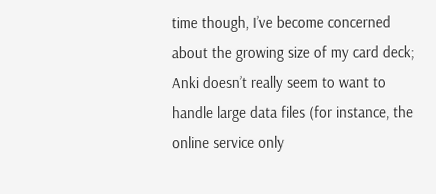time though, I’ve become concerned about the growing size of my card deck; Anki doesn’t really seem to want to handle large data files (for instance, the online service only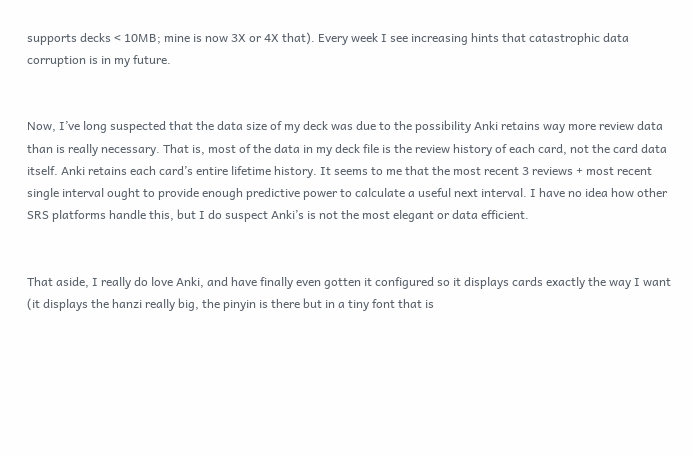supports decks < 10MB; mine is now 3X or 4X that). Every week I see increasing hints that catastrophic data corruption is in my future.


Now, I’ve long suspected that the data size of my deck was due to the possibility Anki retains way more review data than is really necessary. That is, most of the data in my deck file is the review history of each card, not the card data itself. Anki retains each card’s entire lifetime history. It seems to me that the most recent 3 reviews + most recent single interval ought to provide enough predictive power to calculate a useful next interval. I have no idea how other SRS platforms handle this, but I do suspect Anki’s is not the most elegant or data efficient.


That aside, I really do love Anki, and have finally even gotten it configured so it displays cards exactly the way I want (it displays the hanzi really big, the pinyin is there but in a tiny font that is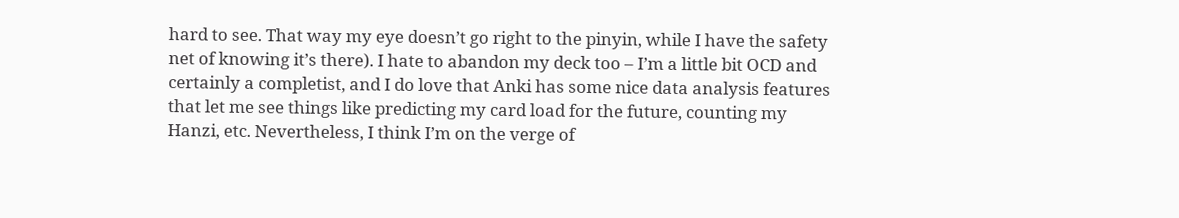hard to see. That way my eye doesn’t go right to the pinyin, while I have the safety net of knowing it’s there). I hate to abandon my deck too – I’m a little bit OCD and certainly a completist, and I do love that Anki has some nice data analysis features that let me see things like predicting my card load for the future, counting my Hanzi, etc. Nevertheless, I think I’m on the verge of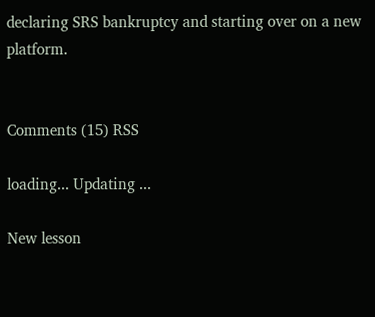declaring SRS bankruptcy and starting over on a new platform.


Comments (15) RSS

loading... Updating ...

New lesson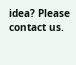idea? Please contact us.